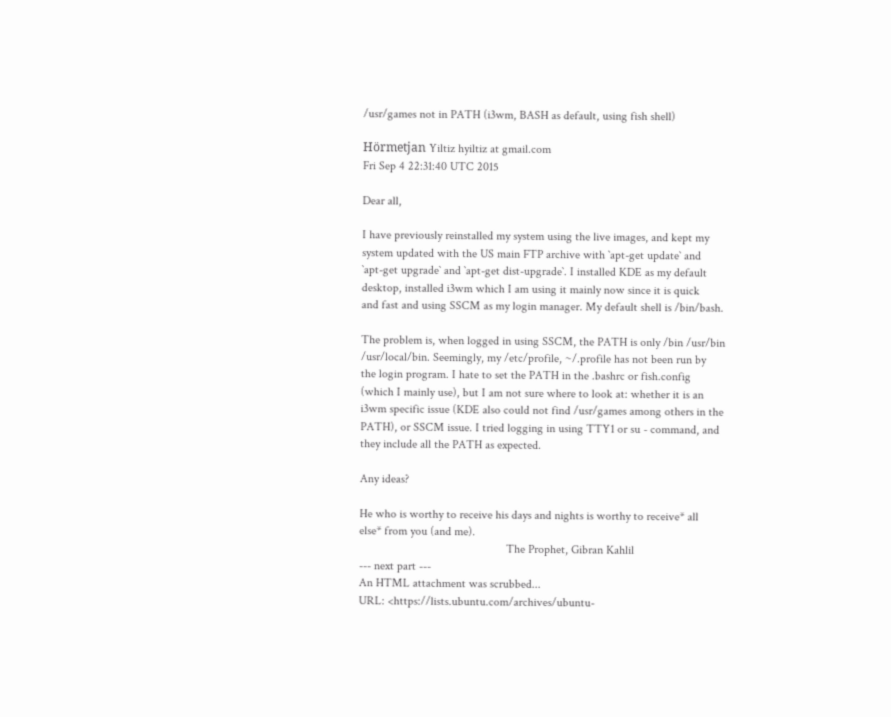/usr/games not in PATH (i3wm, BASH as default, using fish shell)

Hörmetjan Yiltiz hyiltiz at gmail.com
Fri Sep 4 22:31:40 UTC 2015

Dear all,

I have previously reinstalled my system using the live images, and kept my
system updated with the US main FTP archive with `apt-get update` and
`apt-get upgrade` and `apt-get dist-upgrade`. I installed KDE as my default
desktop, installed i3wm which I am using it mainly now since it is quick
and fast and using SSCM as my login manager. My default shell is /bin/bash.

The problem is, when logged in using SSCM, the PATH is only /bin /usr/bin
/usr/local/bin. Seemingly, my /etc/profile, ~/.profile has not been run by
the login program. I hate to set the PATH in the .bashrc or fish.config
(which I mainly use), but I am not sure where to look at: whether it is an
i3wm specific issue (KDE also could not find /usr/games among others in the
PATH), or SSCM issue. I tried logging in using TTY1 or su - command, and
they include all the PATH as expected.

Any ideas?

He who is worthy to receive his days and nights is worthy to receive* all
else* from you (and me).
                                                 The Prophet, Gibran Kahlil
--- next part ---
An HTML attachment was scrubbed...
URL: <https://lists.ubuntu.com/archives/ubuntu-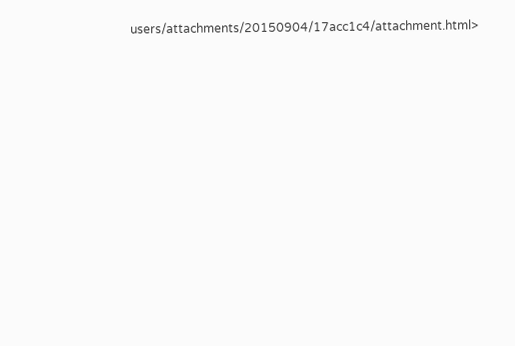users/attachments/20150904/17acc1c4/attachment.html>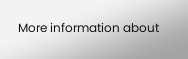More information about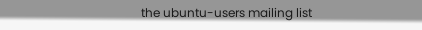the ubuntu-users mailing list